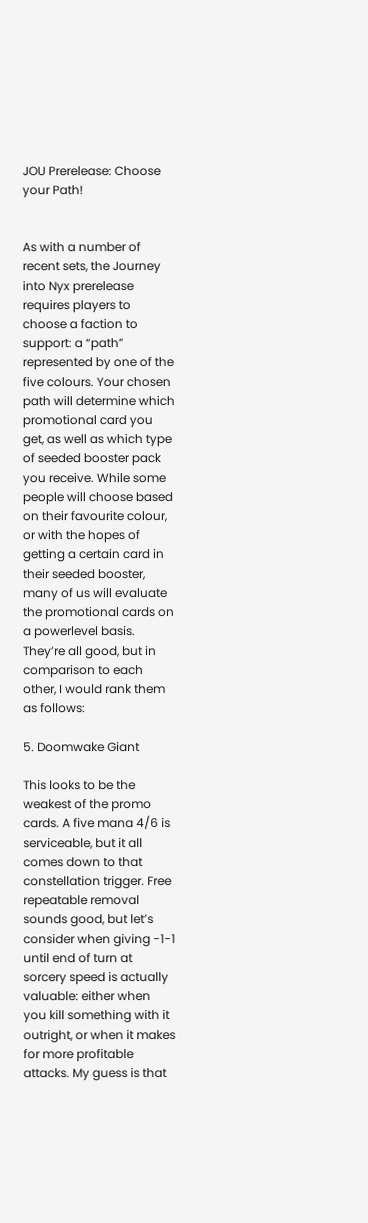JOU Prerelease: Choose your Path!


As with a number of recent sets, the Journey into Nyx prerelease requires players to choose a faction to support: a “path” represented by one of the five colours. Your chosen path will determine which promotional card you get, as well as which type of seeded booster pack you receive. While some people will choose based on their favourite colour, or with the hopes of getting a certain card in their seeded booster, many of us will evaluate the promotional cards on a powerlevel basis. They’re all good, but in comparison to each other, I would rank them as follows:

5. Doomwake Giant

This looks to be the weakest of the promo cards. A five mana 4/6 is serviceable, but it all comes down to that constellation trigger. Free repeatable removal sounds good, but let’s consider when giving -1-1 until end of turn at sorcery speed is actually valuable: either when you kill something with it outright, or when it makes for more profitable attacks. My guess is that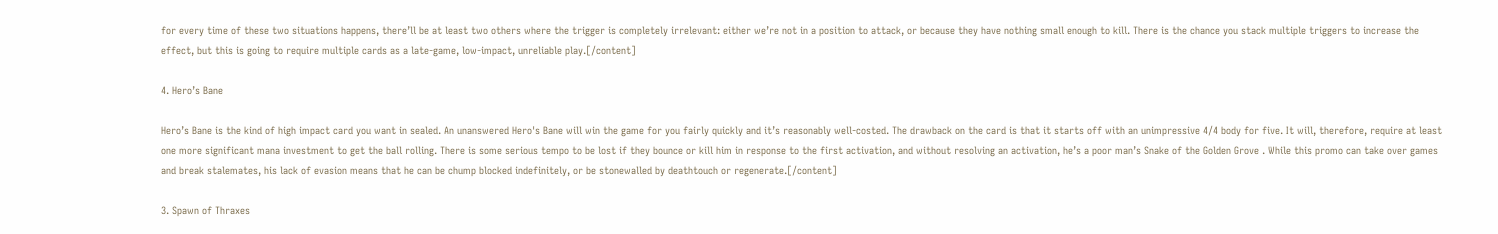for every time of these two situations happens, there’ll be at least two others where the trigger is completely irrelevant: either we’re not in a position to attack, or because they have nothing small enough to kill. There is the chance you stack multiple triggers to increase the effect, but this is going to require multiple cards as a late-game, low-impact, unreliable play.[/content]

4. Hero’s Bane

Hero’s Bane is the kind of high impact card you want in sealed. An unanswered Hero's Bane will win the game for you fairly quickly and it’s reasonably well-costed. The drawback on the card is that it starts off with an unimpressive 4/4 body for five. It will, therefore, require at least one more significant mana investment to get the ball rolling. There is some serious tempo to be lost if they bounce or kill him in response to the first activation, and without resolving an activation, he’s a poor man’s Snake of the Golden Grove . While this promo can take over games and break stalemates, his lack of evasion means that he can be chump blocked indefinitely, or be stonewalled by deathtouch or regenerate.[/content]

3. Spawn of Thraxes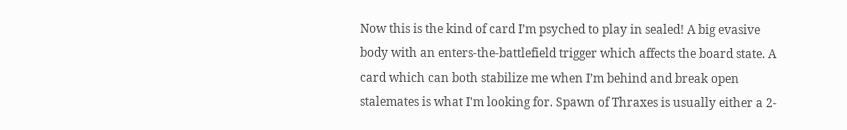Now this is the kind of card I’m psyched to play in sealed! A big evasive body with an enters-the-battlefield trigger which affects the board state. A card which can both stabilize me when I’m behind and break open stalemates is what I'm looking for. Spawn of Thraxes is usually either a 2-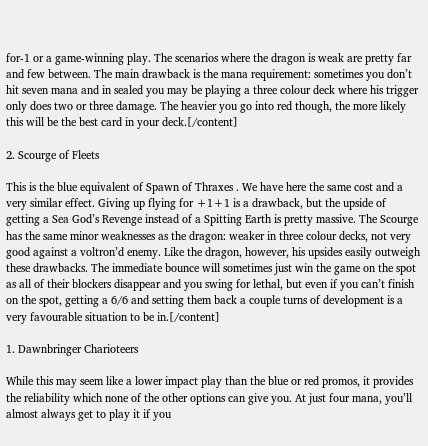for-1 or a game-winning play. The scenarios where the dragon is weak are pretty far and few between. The main drawback is the mana requirement: sometimes you don’t hit seven mana and in sealed you may be playing a three colour deck where his trigger only does two or three damage. The heavier you go into red though, the more likely this will be the best card in your deck.[/content]

2. Scourge of Fleets

This is the blue equivalent of Spawn of Thraxes . We have here the same cost and a very similar effect. Giving up flying for +1+1 is a drawback, but the upside of getting a Sea God’s Revenge instead of a Spitting Earth is pretty massive. The Scourge has the same minor weaknesses as the dragon: weaker in three colour decks, not very good against a voltron’d enemy. Like the dragon, however, his upsides easily outweigh these drawbacks. The immediate bounce will sometimes just win the game on the spot as all of their blockers disappear and you swing for lethal, but even if you can’t finish on the spot, getting a 6/6 and setting them back a couple turns of development is a very favourable situation to be in.[/content]

1. Dawnbringer Charioteers

While this may seem like a lower impact play than the blue or red promos, it provides the reliability which none of the other options can give you. At just four mana, you’ll almost always get to play it if you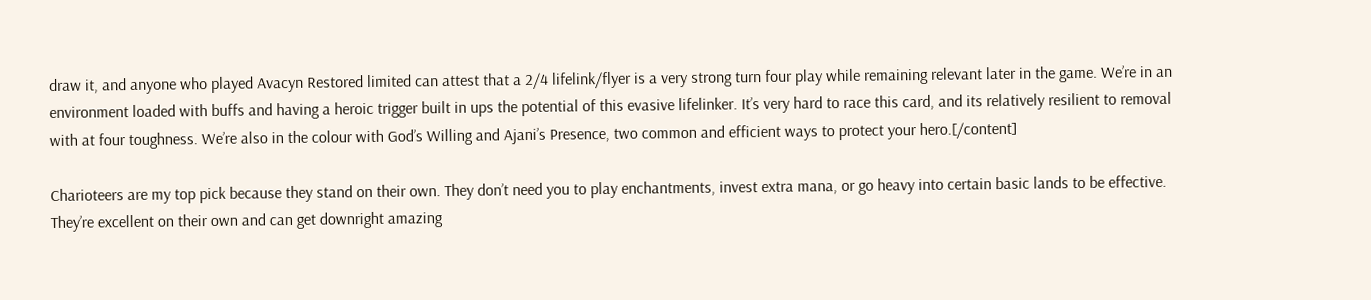draw it, and anyone who played Avacyn Restored limited can attest that a 2/4 lifelink/flyer is a very strong turn four play while remaining relevant later in the game. We’re in an environment loaded with buffs and having a heroic trigger built in ups the potential of this evasive lifelinker. It’s very hard to race this card, and its relatively resilient to removal with at four toughness. We’re also in the colour with God’s Willing and Ajani’s Presence, two common and efficient ways to protect your hero.[/content]

Charioteers are my top pick because they stand on their own. They don’t need you to play enchantments, invest extra mana, or go heavy into certain basic lands to be effective. They’re excellent on their own and can get downright amazing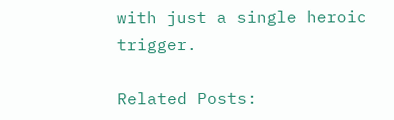with just a single heroic trigger.

Related Posts: